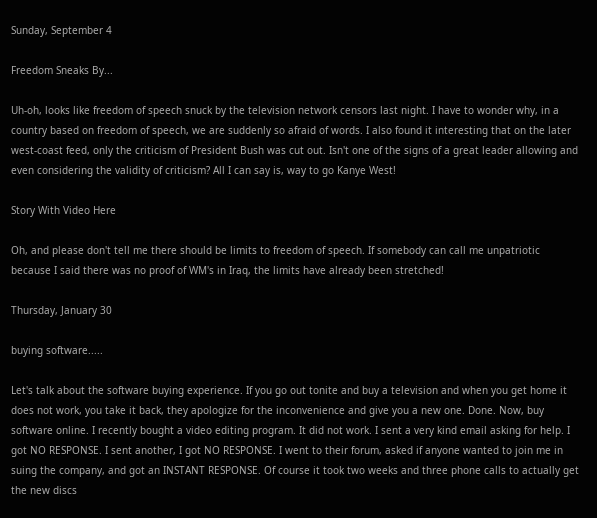Sunday, September 4

Freedom Sneaks By...

Uh-oh, looks like freedom of speech snuck by the television network censors last night. I have to wonder why, in a country based on freedom of speech, we are suddenly so afraid of words. I also found it interesting that on the later west-coast feed, only the criticism of President Bush was cut out. Isn't one of the signs of a great leader allowing and even considering the validity of criticism? All I can say is, way to go Kanye West!

Story With Video Here

Oh, and please don't tell me there should be limits to freedom of speech. If somebody can call me unpatriotic because I said there was no proof of WM's in Iraq, the limits have already been stretched!

Thursday, January 30

buying software.....

Let's talk about the software buying experience. If you go out tonite and buy a television and when you get home it does not work, you take it back, they apologize for the inconvenience and give you a new one. Done. Now, buy software online. I recently bought a video editing program. It did not work. I sent a very kind email asking for help. I got NO RESPONSE. I sent another, I got NO RESPONSE. I went to their forum, asked if anyone wanted to join me in suing the company, and got an INSTANT RESPONSE. Of course it took two weeks and three phone calls to actually get the new discs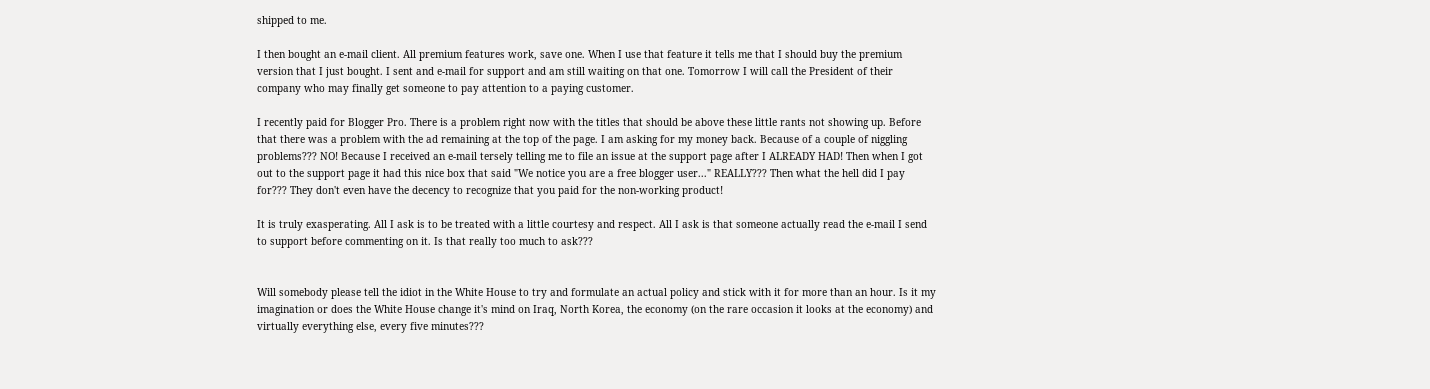shipped to me.

I then bought an e-mail client. All premium features work, save one. When I use that feature it tells me that I should buy the premium version that I just bought. I sent and e-mail for support and am still waiting on that one. Tomorrow I will call the President of their company who may finally get someone to pay attention to a paying customer.

I recently paid for Blogger Pro. There is a problem right now with the titles that should be above these little rants not showing up. Before that there was a problem with the ad remaining at the top of the page. I am asking for my money back. Because of a couple of niggling problems??? NO! Because I received an e-mail tersely telling me to file an issue at the support page after I ALREADY HAD! Then when I got out to the support page it had this nice box that said "We notice you are a free blogger user..." REALLY??? Then what the hell did I pay for??? They don't even have the decency to recognize that you paid for the non-working product!

It is truly exasperating. All I ask is to be treated with a little courtesy and respect. All I ask is that someone actually read the e-mail I send to support before commenting on it. Is that really too much to ask???


Will somebody please tell the idiot in the White House to try and formulate an actual policy and stick with it for more than an hour. Is it my imagination or does the White House change it's mind on Iraq, North Korea, the economy (on the rare occasion it looks at the economy) and virtually everything else, every five minutes???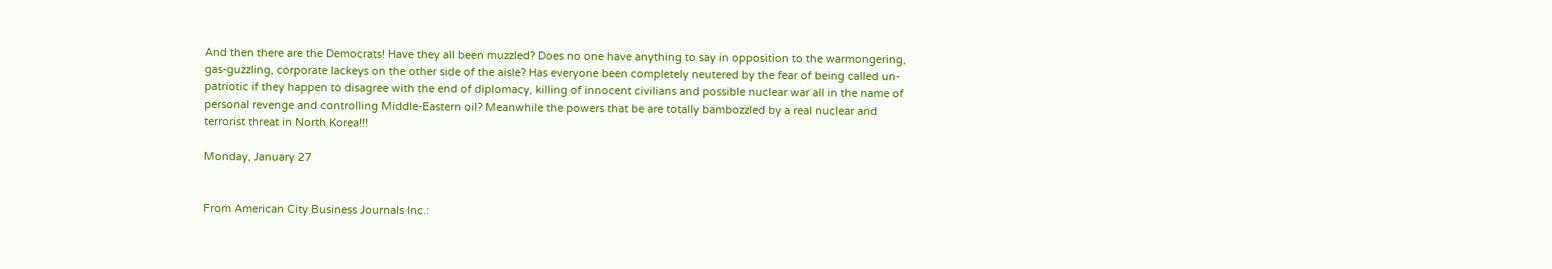And then there are the Democrats! Have they all been muzzled? Does no one have anything to say in opposition to the warmongering, gas-guzzling, corporate lackeys on the other side of the aisle? Has everyone been completely neutered by the fear of being called un-patriotic if they happen to disagree with the end of diplomacy, killing of innocent civilians and possible nuclear war all in the name of personal revenge and controlling Middle-Eastern oil? Meanwhile the powers that be are totally bambozzled by a real nuclear and terrorist threat in North Korea!!!

Monday, January 27


From American City Business Journals Inc.: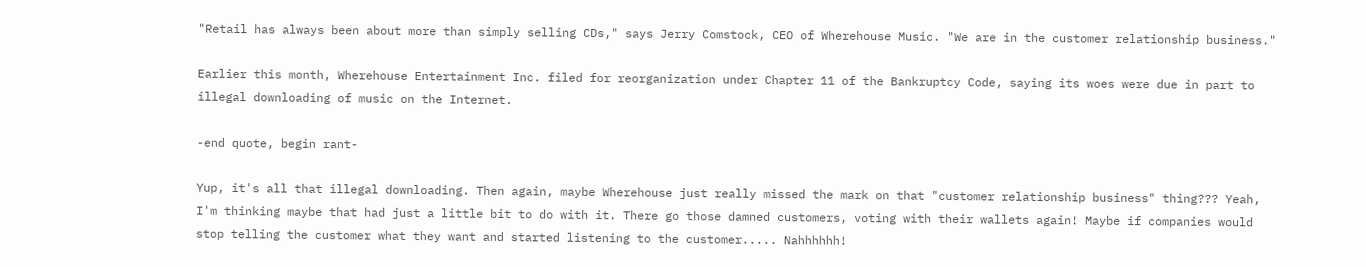"Retail has always been about more than simply selling CDs," says Jerry Comstock, CEO of Wherehouse Music. "We are in the customer relationship business."

Earlier this month, Wherehouse Entertainment Inc. filed for reorganization under Chapter 11 of the Bankruptcy Code, saying its woes were due in part to illegal downloading of music on the Internet.

-end quote, begin rant-

Yup, it's all that illegal downloading. Then again, maybe Wherehouse just really missed the mark on that "customer relationship business" thing??? Yeah, I'm thinking maybe that had just a little bit to do with it. There go those damned customers, voting with their wallets again! Maybe if companies would stop telling the customer what they want and started listening to the customer..... Nahhhhhh!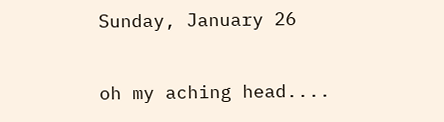Sunday, January 26

oh my aching head....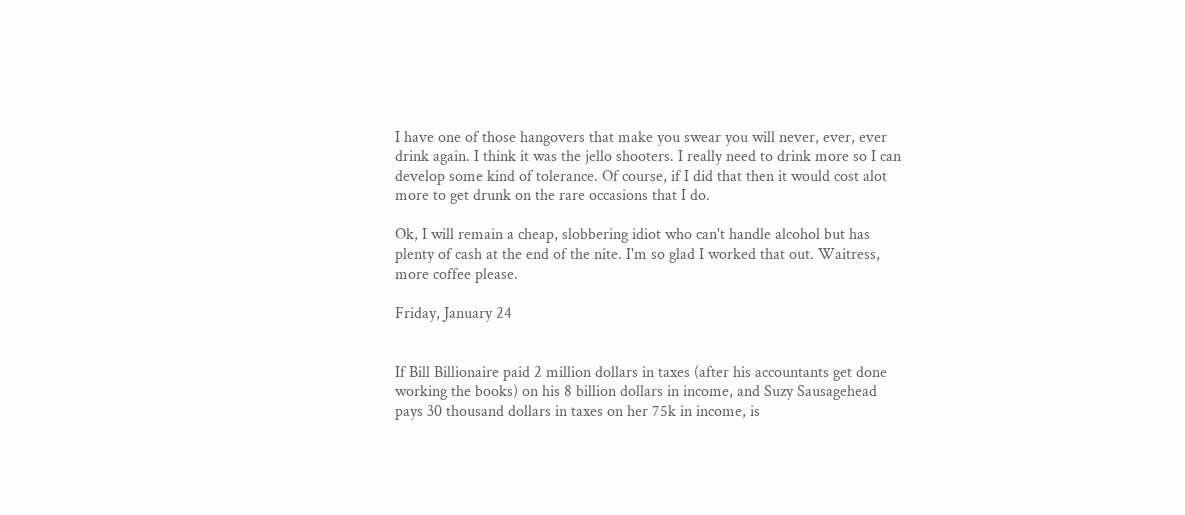I have one of those hangovers that make you swear you will never, ever, ever drink again. I think it was the jello shooters. I really need to drink more so I can develop some kind of tolerance. Of course, if I did that then it would cost alot more to get drunk on the rare occasions that I do.

Ok, I will remain a cheap, slobbering idiot who can't handle alcohol but has plenty of cash at the end of the nite. I'm so glad I worked that out. Waitress, more coffee please.

Friday, January 24


If Bill Billionaire paid 2 million dollars in taxes (after his accountants get done working the books) on his 8 billion dollars in income, and Suzy Sausagehead pays 30 thousand dollars in taxes on her 75k in income, is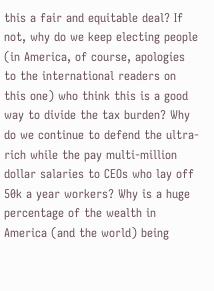this a fair and equitable deal? If not, why do we keep electing people (in America, of course, apologies to the international readers on this one) who think this is a good way to divide the tax burden? Why do we continue to defend the ultra-rich while the pay multi-million dollar salaries to CEOs who lay off 50k a year workers? Why is a huge percentage of the wealth in America (and the world) being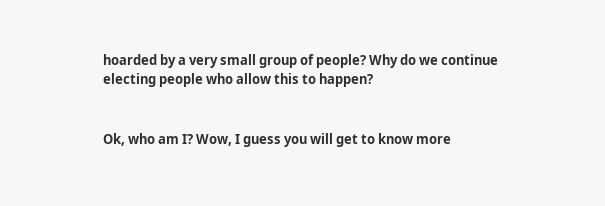hoarded by a very small group of people? Why do we continue electing people who allow this to happen?


Ok, who am I? Wow, I guess you will get to know more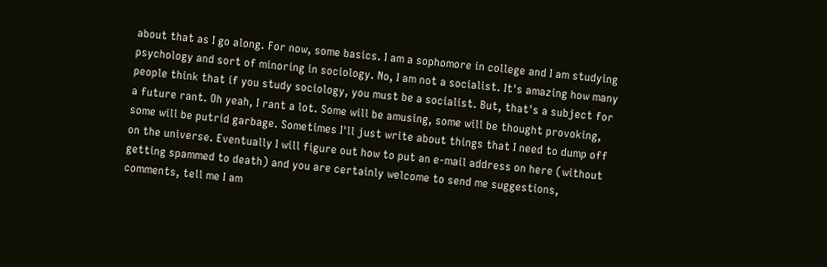about that as I go along. For now, some basics. I am a sophomore in college and I am studying psychology and sort of minoring in sociology. No, I am not a socialist. It's amazing how many people think that if you study sociology, you must be a socialist. But, that's a subject for a future rant. Oh yeah, I rant a lot. Some will be amusing, some will be thought provoking, some will be putrid garbage. Sometimes I'll just write about things that I need to dump off on the universe. Eventually I will figure out how to put an e-mail address on here (without getting spammed to death) and you are certainly welcome to send me suggestions, comments, tell me I am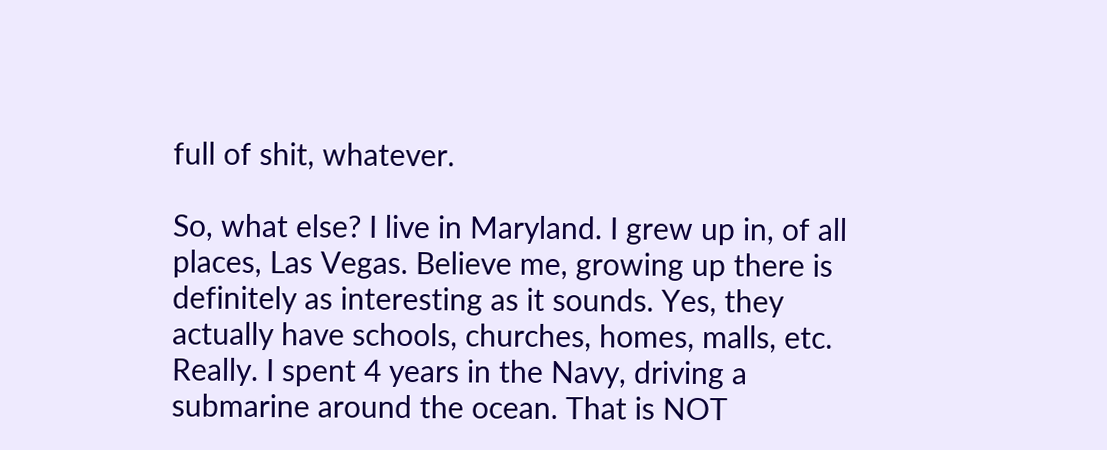full of shit, whatever.

So, what else? I live in Maryland. I grew up in, of all places, Las Vegas. Believe me, growing up there is definitely as interesting as it sounds. Yes, they actually have schools, churches, homes, malls, etc. Really. I spent 4 years in the Navy, driving a submarine around the ocean. That is NOT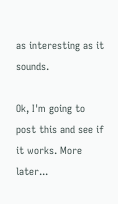as interesting as it sounds.

Ok, I'm going to post this and see if it works. More later...